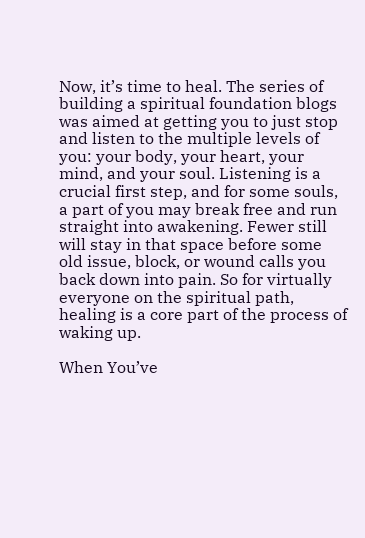Now, it’s time to heal. The series of building a spiritual foundation blogs was aimed at getting you to just stop and listen to the multiple levels of you: your body, your heart, your mind, and your soul. Listening is a crucial first step, and for some souls, a part of you may break free and run straight into awakening. Fewer still will stay in that space before some old issue, block, or wound calls you back down into pain. So for virtually everyone on the spiritual path, healing is a core part of the process of waking up.

When You’ve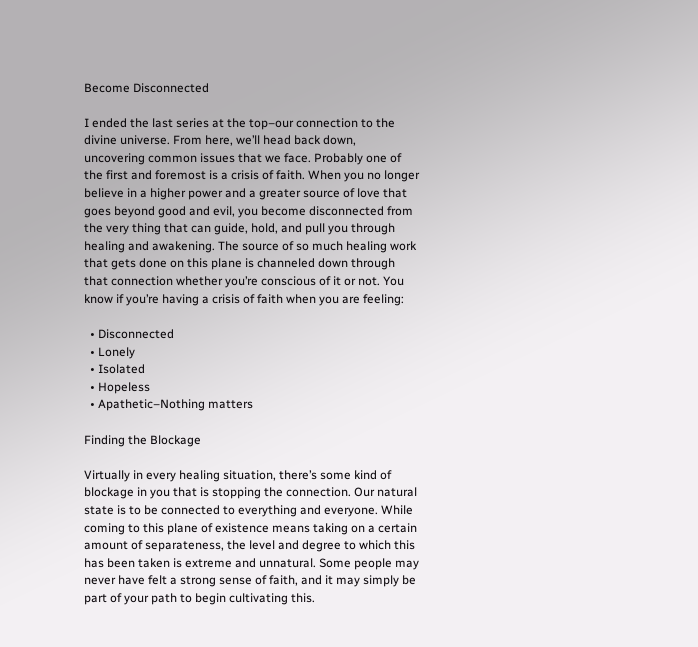Become Disconnected

I ended the last series at the top–our connection to the divine universe. From here, we’ll head back down, uncovering common issues that we face. Probably one of the first and foremost is a crisis of faith. When you no longer believe in a higher power and a greater source of love that goes beyond good and evil, you become disconnected from the very thing that can guide, hold, and pull you through healing and awakening. The source of so much healing work that gets done on this plane is channeled down through that connection whether you’re conscious of it or not. You know if you’re having a crisis of faith when you are feeling:

  • Disconnected
  • Lonely
  • Isolated
  • Hopeless
  • Apathetic–Nothing matters

Finding the Blockage

Virtually in every healing situation, there’s some kind of blockage in you that is stopping the connection. Our natural state is to be connected to everything and everyone. While coming to this plane of existence means taking on a certain amount of separateness, the level and degree to which this has been taken is extreme and unnatural. Some people may never have felt a strong sense of faith, and it may simply be part of your path to begin cultivating this.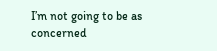I’m not going to be as concerned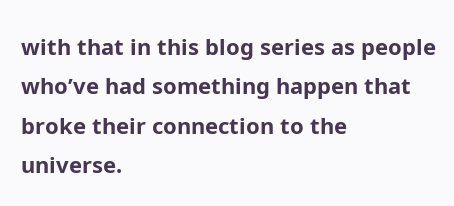with that in this blog series as people who’ve had something happen that broke their connection to the universe.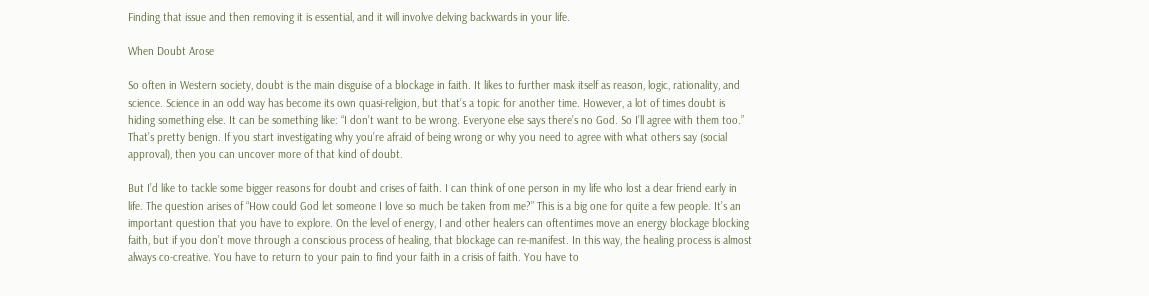Finding that issue and then removing it is essential, and it will involve delving backwards in your life.

When Doubt Arose

So often in Western society, doubt is the main disguise of a blockage in faith. It likes to further mask itself as reason, logic, rationality, and science. Science in an odd way has become its own quasi-religion, but that’s a topic for another time. However, a lot of times doubt is hiding something else. It can be something like: “I don’t want to be wrong. Everyone else says there’s no God. So I’ll agree with them too.” That’s pretty benign. If you start investigating why you’re afraid of being wrong or why you need to agree with what others say (social approval), then you can uncover more of that kind of doubt.

But I’d like to tackle some bigger reasons for doubt and crises of faith. I can think of one person in my life who lost a dear friend early in life. The question arises of “How could God let someone I love so much be taken from me?” This is a big one for quite a few people. It’s an important question that you have to explore. On the level of energy, I and other healers can oftentimes move an energy blockage blocking faith, but if you don’t move through a conscious process of healing, that blockage can re-manifest. In this way, the healing process is almost always co-creative. You have to return to your pain to find your faith in a crisis of faith. You have to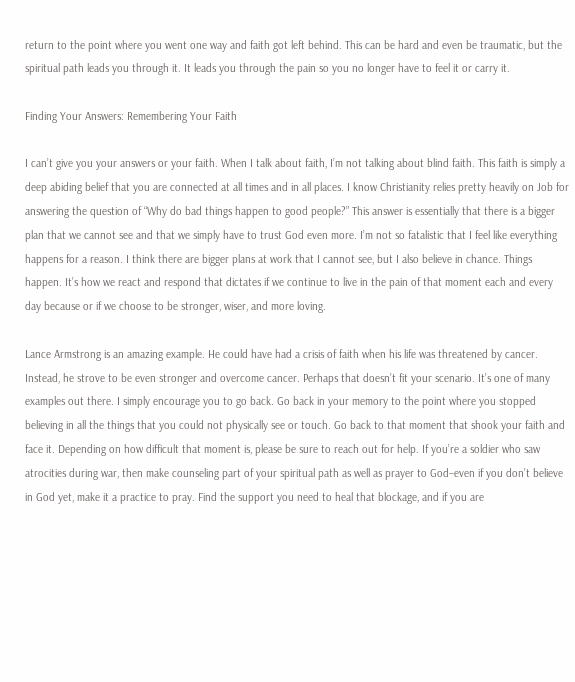return to the point where you went one way and faith got left behind. This can be hard and even be traumatic, but the spiritual path leads you through it. It leads you through the pain so you no longer have to feel it or carry it.

Finding Your Answers: Remembering Your Faith

I can’t give you your answers or your faith. When I talk about faith, I’m not talking about blind faith. This faith is simply a deep abiding belief that you are connected at all times and in all places. I know Christianity relies pretty heavily on Job for answering the question of “Why do bad things happen to good people?” This answer is essentially that there is a bigger plan that we cannot see and that we simply have to trust God even more. I’m not so fatalistic that I feel like everything happens for a reason. I think there are bigger plans at work that I cannot see, but I also believe in chance. Things happen. It’s how we react and respond that dictates if we continue to live in the pain of that moment each and every day because or if we choose to be stronger, wiser, and more loving.

Lance Armstrong is an amazing example. He could have had a crisis of faith when his life was threatened by cancer. Instead, he strove to be even stronger and overcome cancer. Perhaps that doesn’t fit your scenario. It’s one of many examples out there. I simply encourage you to go back. Go back in your memory to the point where you stopped believing in all the things that you could not physically see or touch. Go back to that moment that shook your faith and face it. Depending on how difficult that moment is, please be sure to reach out for help. If you’re a soldier who saw atrocities during war, then make counseling part of your spiritual path as well as prayer to God–even if you don’t believe in God yet, make it a practice to pray. Find the support you need to heal that blockage, and if you are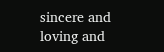sincere and loving and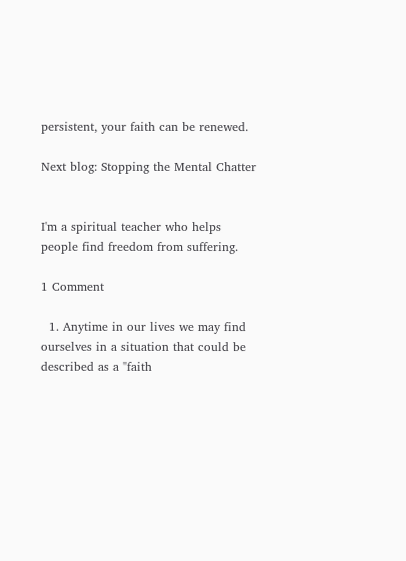persistent, your faith can be renewed.

Next blog: Stopping the Mental Chatter


I'm a spiritual teacher who helps people find freedom from suffering.

1 Comment

  1. Anytime in our lives we may find ourselves in a situation that could be described as a "faith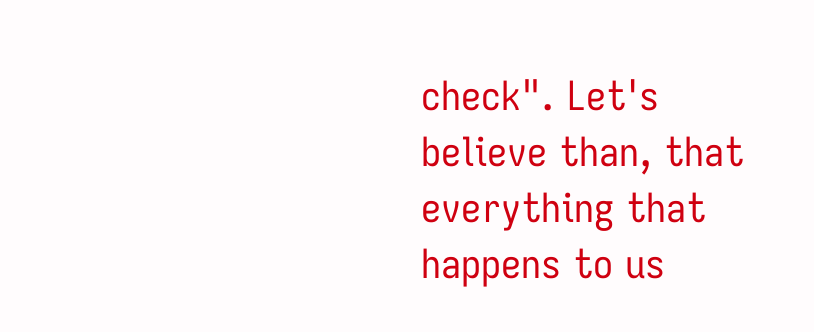check". Let's believe than, that everything that happens to us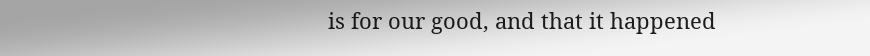is for our good, and that it happened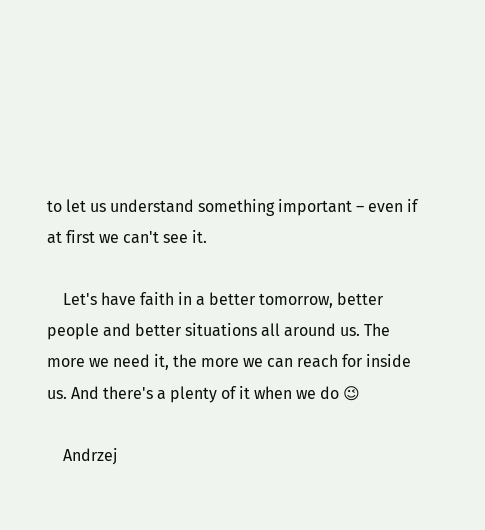to let us understand something important – even if at first we can't see it.

    Let's have faith in a better tomorrow, better people and better situations all around us. The more we need it, the more we can reach for inside us. And there's a plenty of it when we do 😉

    Andrzej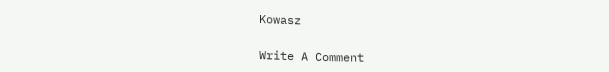Kowasz

Write A Comment